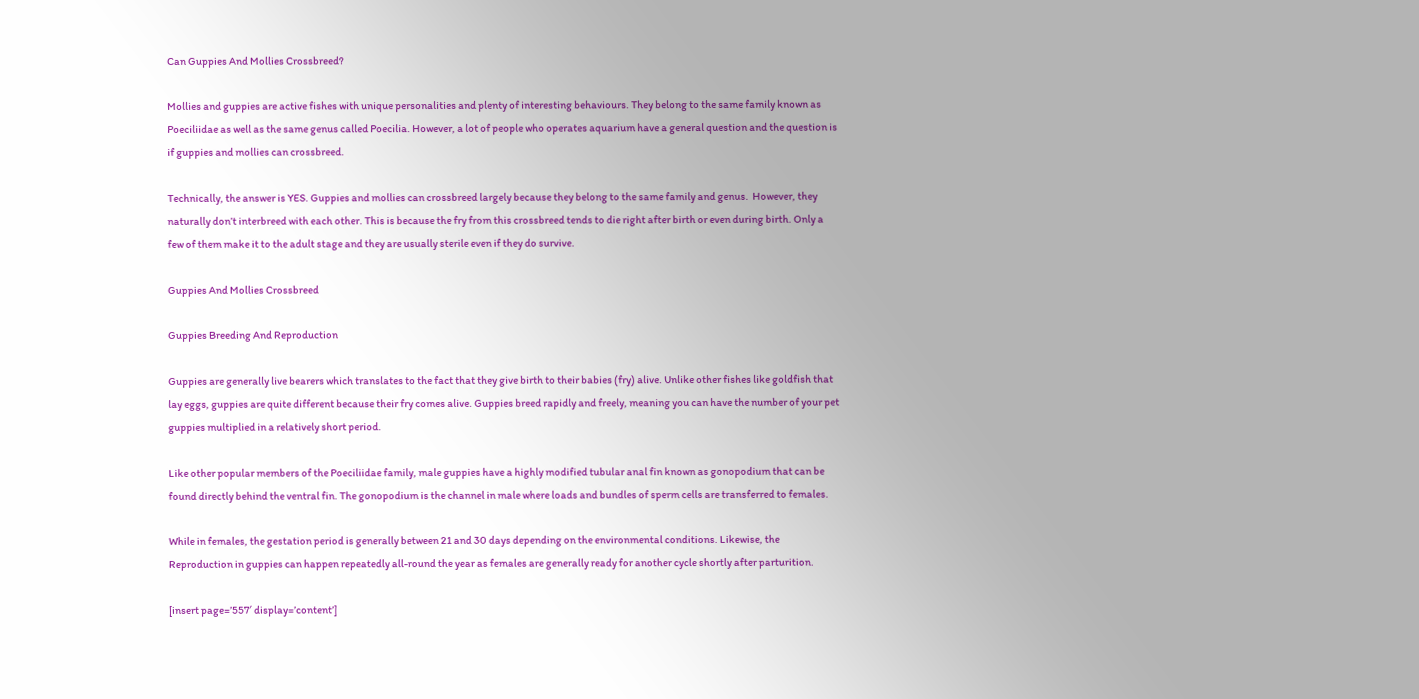Can Guppies And Mollies Crossbreed?

Mollies and guppies are active fishes with unique personalities and plenty of interesting behaviours. They belong to the same family known as Poeciliidae as well as the same genus called Poecilia. However, a lot of people who operates aquarium have a general question and the question is if guppies and mollies can crossbreed.

Technically, the answer is YES. Guppies and mollies can crossbreed largely because they belong to the same family and genus.  However, they naturally don’t interbreed with each other. This is because the fry from this crossbreed tends to die right after birth or even during birth. Only a few of them make it to the adult stage and they are usually sterile even if they do survive.

Guppies And Mollies Crossbreed

Guppies Breeding And Reproduction

Guppies are generally live bearers which translates to the fact that they give birth to their babies (fry) alive. Unlike other fishes like goldfish that lay eggs, guppies are quite different because their fry comes alive. Guppies breed rapidly and freely, meaning you can have the number of your pet guppies multiplied in a relatively short period.

Like other popular members of the Poeciliidae family, male guppies have a highly modified tubular anal fin known as gonopodium that can be found directly behind the ventral fin. The gonopodium is the channel in male where loads and bundles of sperm cells are transferred to females.

While in females, the gestation period is generally between 21 and 30 days depending on the environmental conditions. Likewise, the   Reproduction in guppies can happen repeatedly all-round the year as females are generally ready for another cycle shortly after parturition.

[insert page=’557′ display=’content’]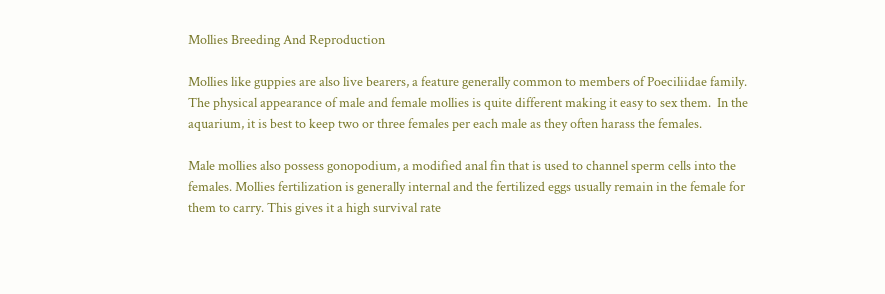Mollies Breeding And Reproduction

Mollies like guppies are also live bearers, a feature generally common to members of Poeciliidae family. The physical appearance of male and female mollies is quite different making it easy to sex them.  In the aquarium, it is best to keep two or three females per each male as they often harass the females.

Male mollies also possess gonopodium, a modified anal fin that is used to channel sperm cells into the females. Mollies fertilization is generally internal and the fertilized eggs usually remain in the female for them to carry. This gives it a high survival rate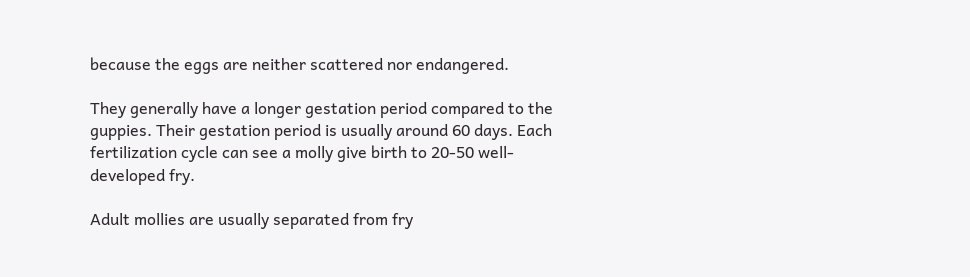because the eggs are neither scattered nor endangered.

They generally have a longer gestation period compared to the guppies. Their gestation period is usually around 60 days. Each fertilization cycle can see a molly give birth to 20-50 well-developed fry.

Adult mollies are usually separated from fry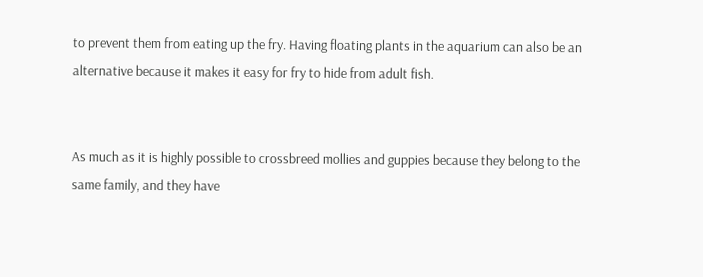to prevent them from eating up the fry. Having floating plants in the aquarium can also be an alternative because it makes it easy for fry to hide from adult fish.


As much as it is highly possible to crossbreed mollies and guppies because they belong to the same family, and they have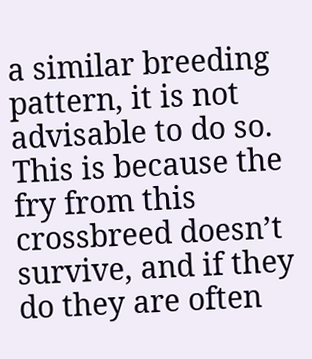a similar breeding pattern, it is not advisable to do so.  This is because the fry from this crossbreed doesn’t survive, and if they do they are often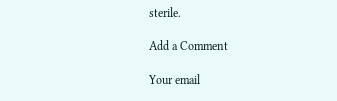sterile.

Add a Comment

Your email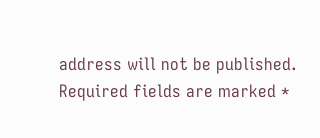address will not be published. Required fields are marked *